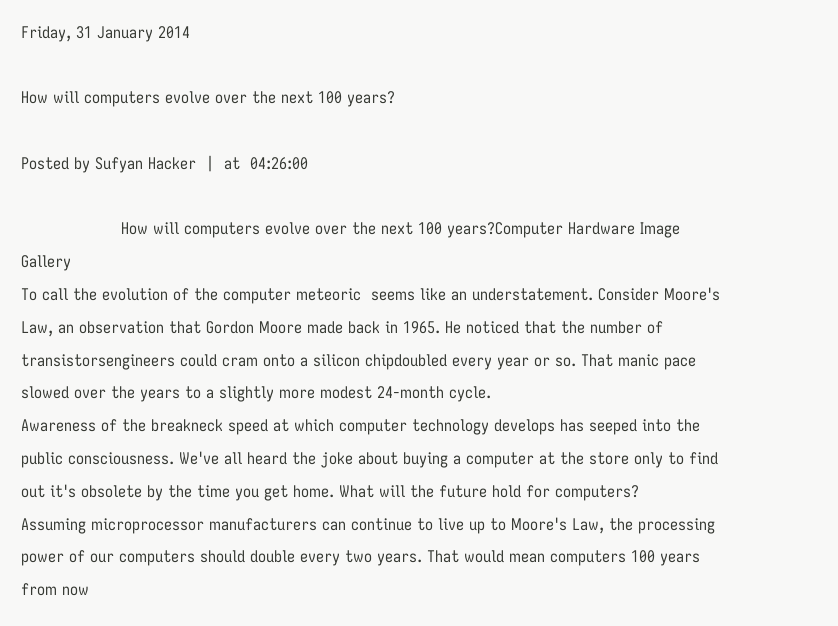Friday, 31 January 2014

How will computers evolve over the next 100 years?

Posted by Sufyan Hacker  |  at  04:26:00

                    How will computers evolve over the next 100 years?Computer Hardware Image Gallery
To call the evolution of the computer meteoric  seems like an understatement. Consider Moore's Law, an observation that Gordon Moore made back in 1965. He noticed that the number of transistorsengineers could cram onto a silicon chipdoubled every year or so. That manic pace slowed over the years to a slightly more modest 24-month cycle.
Awareness of the breakneck speed at which computer technology develops has seeped into the public consciousness. We've all heard the joke about buying a computer at the store only to find out it's obsolete by the time you get home. What will the future hold for computers?
Assuming microprocessor manufacturers can continue to live up to Moore's Law, the processing power of our computers should double every two years. That would mean computers 100 years from now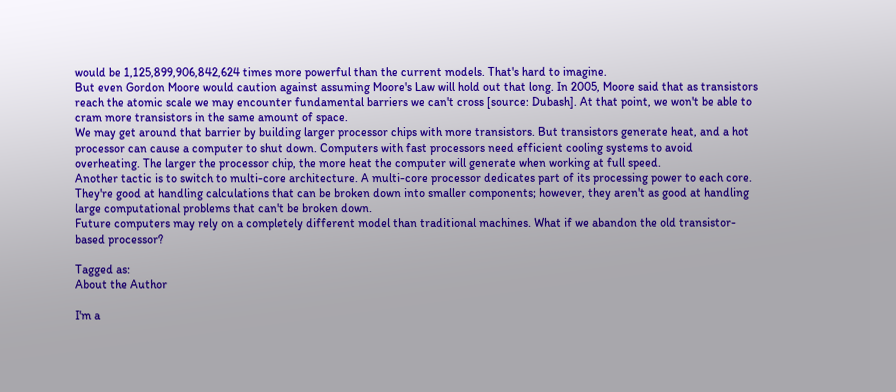would be 1,125,899,906,842,624 times more powerful than the current models. That's hard to imagine.
But even Gordon Moore would caution against assuming Moore's Law will hold out that long. In 2005, Moore said that as transistors reach the atomic scale we may encounter fundamental barriers we can't cross [source: Dubash]. At that point, we won't be able to cram more transistors in the same amount of space.
We may get around that barrier by building larger processor chips with more transistors. But transistors generate heat, and a hot processor can cause a computer to shut down. Computers with fast processors need efficient cooling systems to avoid overheating. The larger the processor chip, the more heat the computer will generate when working at full speed.
Another tactic is to switch to multi-core architecture. A multi-core processor dedicates part of its processing power to each core. They're good at handling calculations that can be broken down into smaller components; however, they aren't as good at handling large computational problems that can't be broken down.
Future computers may rely on a completely different model than traditional machines. What if we abandon the old transistor-based processor?

Tagged as:
About the Author

I'm a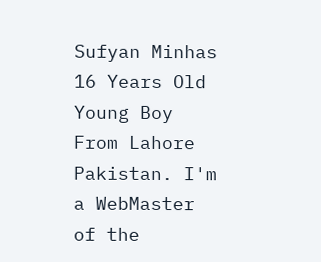Sufyan Minhas 16 Years Old Young Boy From Lahore Pakistan. I'm a WebMaster of the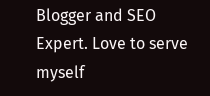Blogger and SEO Expert. Love to serve myself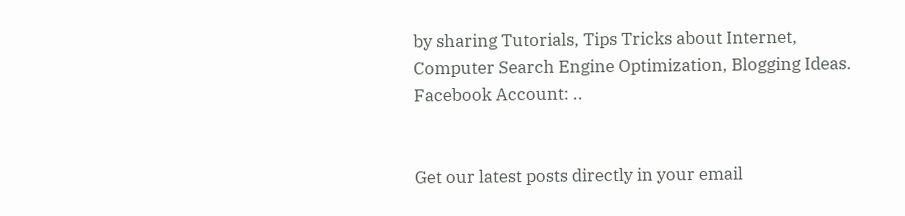by sharing Tutorials, Tips Tricks about Internet, Computer Search Engine Optimization, Blogging Ideas. Facebook Account: ..


Get our latest posts directly in your email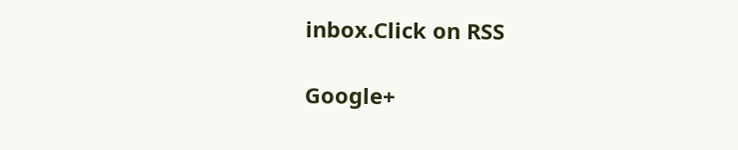inbox.Click on RSS

Google+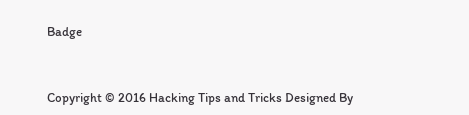Badge


Copyright © 2016 Hacking Tips and Tricks Designed By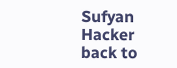Sufyan Hacker
back to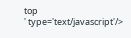top
' type='text/javascript'/>